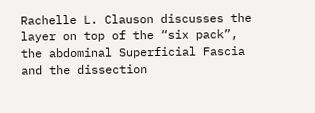Rachelle L. Clauson discusses the layer on top of the “six pack”, the abdominal Superficial Fascia and the dissection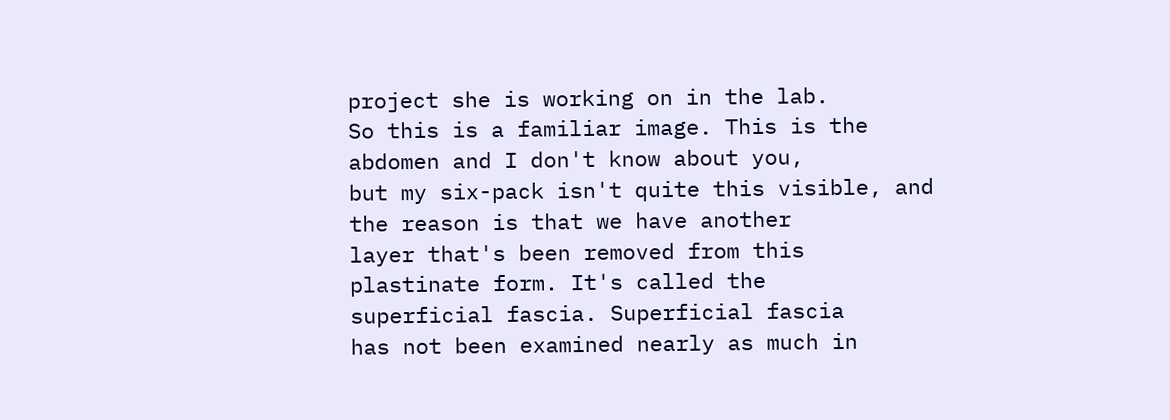project she is working on in the lab.
So this is a familiar image. This is the
abdomen and I don't know about you,
but my six-pack isn't quite this visible, and
the reason is that we have another
layer that's been removed from this
plastinate form. It's called the
superficial fascia. Superficial fascia
has not been examined nearly as much in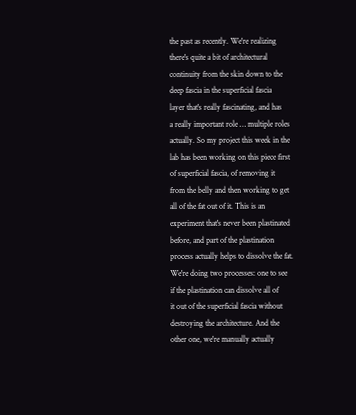the past as recently. We're realizing
there's quite a bit of architectural
continuity from the skin down to the
deep fascia in the superficial fascia
layer that's really fascinating, and has
a really important role … multiple roles
actually. So my project this week in the
lab has been working on this piece first
of superficial fascia, of removing it
from the belly and then working to get
all of the fat out of it. This is an
experiment that's never been plastinated
before, and part of the plastination
process actually helps to dissolve the fat.
We're doing two processes: one to see
if the plastination can dissolve all of
it out of the superficial fascia without
destroying the architecture. And the
other one, we're manually actually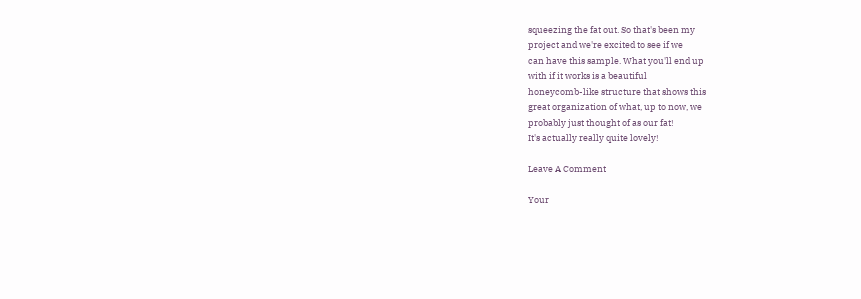squeezing the fat out. So that's been my
project and we're excited to see if we
can have this sample. What you'll end up
with if it works is a beautiful
honeycomb-like structure that shows this
great organization of what, up to now, we
probably just thought of as our fat!
It's actually really quite lovely!

Leave A Comment

Your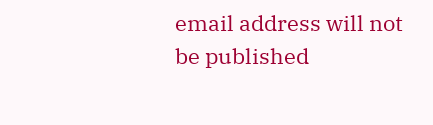email address will not be published